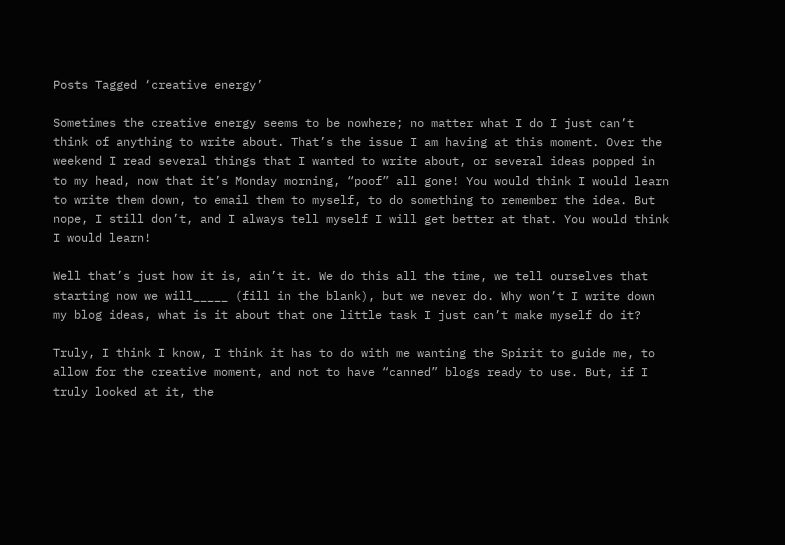Posts Tagged ‘creative energy’

Sometimes the creative energy seems to be nowhere; no matter what I do I just can’t think of anything to write about. That’s the issue I am having at this moment. Over the weekend I read several things that I wanted to write about, or several ideas popped in to my head, now that it’s Monday morning, “poof” all gone! You would think I would learn to write them down, to email them to myself, to do something to remember the idea. But nope, I still don’t, and I always tell myself I will get better at that. You would think I would learn!

Well that’s just how it is, ain’t it. We do this all the time, we tell ourselves that starting now we will_____ (fill in the blank), but we never do. Why won’t I write down my blog ideas, what is it about that one little task I just can’t make myself do it?

Truly, I think I know, I think it has to do with me wanting the Spirit to guide me, to allow for the creative moment, and not to have “canned” blogs ready to use. But, if I truly looked at it, the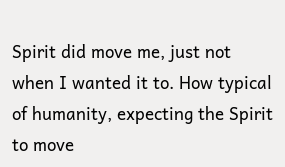Spirit did move me, just not when I wanted it to. How typical of humanity, expecting the Spirit to move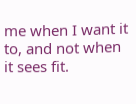me when I want it to, and not when it sees fit.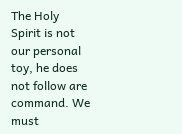The Holy Spirit is not our personal toy, he does not follow are command. We must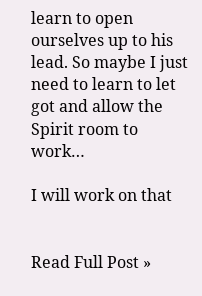learn to open ourselves up to his lead. So maybe I just need to learn to let got and allow the Spirit room to work…

I will work on that


Read Full Post »